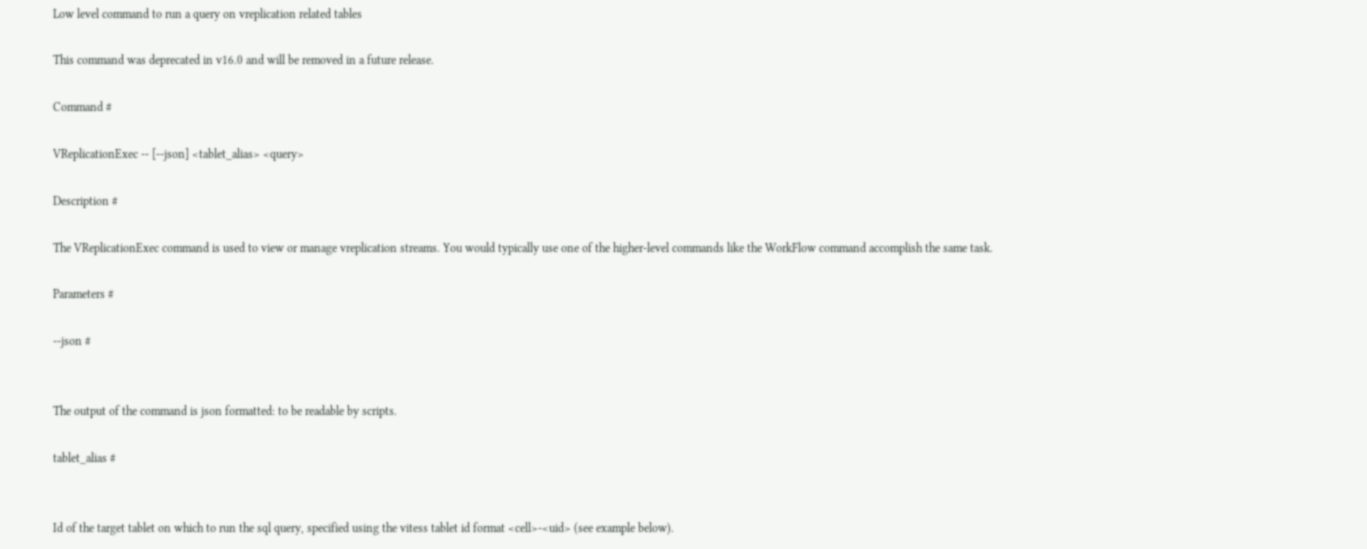Low level command to run a query on vreplication related tables

This command was deprecated in v16.0 and will be removed in a future release.

Command #

VReplicationExec -- [--json] <tablet_alias> <query>

Description #

The VReplicationExec command is used to view or manage vreplication streams. You would typically use one of the higher-level commands like the WorkFlow command accomplish the same task.

Parameters #

--json #


The output of the command is json formatted: to be readable by scripts.

tablet_alias #


Id of the target tablet on which to run the sql query, specified using the vitess tablet id format <cell>-<uid> (see example below).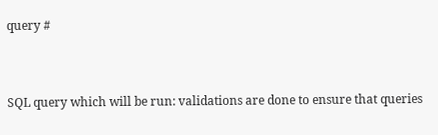query #


SQL query which will be run: validations are done to ensure that queries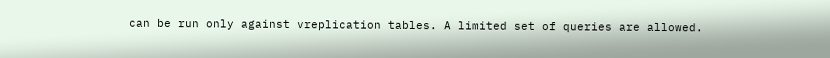can be run only against vreplication tables. A limited set of queries are allowed.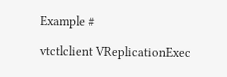Example #

vtctlclient VReplicationExec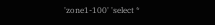'zone1-100' 'select *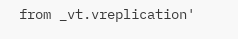from _vt.vreplication'